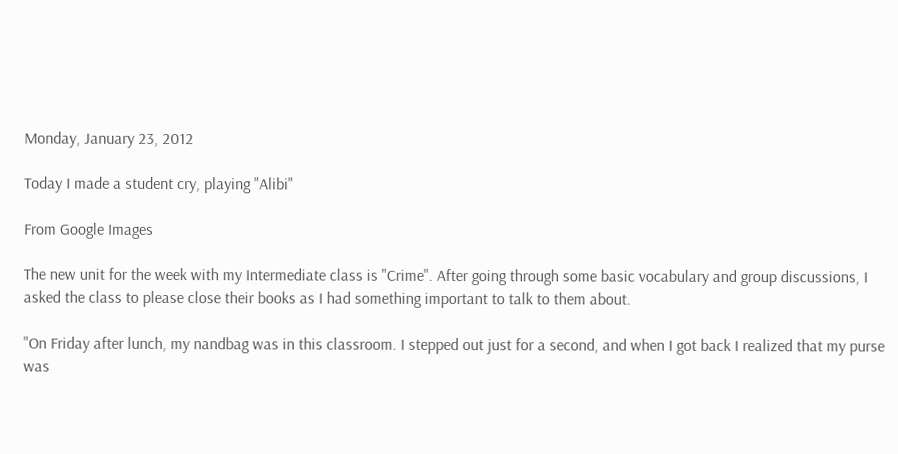Monday, January 23, 2012

Today I made a student cry, playing "Alibi"

From Google Images

The new unit for the week with my Intermediate class is "Crime". After going through some basic vocabulary and group discussions, I asked the class to please close their books as I had something important to talk to them about.

"On Friday after lunch, my nandbag was in this classroom. I stepped out just for a second, and when I got back I realized that my purse was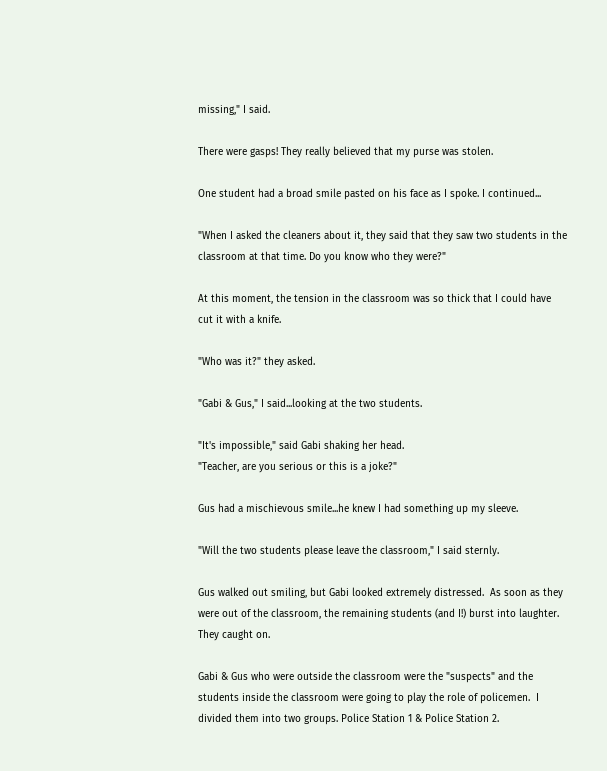missing," I said.

There were gasps! They really believed that my purse was stolen.

One student had a broad smile pasted on his face as I spoke. I continued...

"When I asked the cleaners about it, they said that they saw two students in the classroom at that time. Do you know who they were?"

At this moment, the tension in the classroom was so thick that I could have cut it with a knife.

"Who was it?" they asked.

"Gabi & Gus," I said...looking at the two students.

"It's impossible," said Gabi shaking her head.
"Teacher, are you serious or this is a joke?"

Gus had a mischievous smile...he knew I had something up my sleeve.

"Will the two students please leave the classroom," I said sternly.

Gus walked out smiling, but Gabi looked extremely distressed.  As soon as they were out of the classroom, the remaining students (and I!) burst into laughter.  They caught on.

Gabi & Gus who were outside the classroom were the "suspects" and the students inside the classroom were going to play the role of policemen.  I divided them into two groups. Police Station 1 & Police Station 2.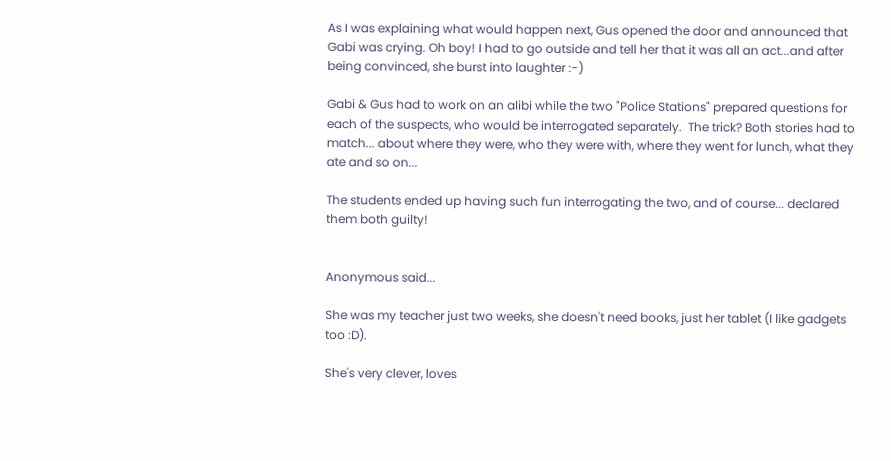As I was explaining what would happen next, Gus opened the door and announced that Gabi was crying. Oh boy! I had to go outside and tell her that it was all an act...and after being convinced, she burst into laughter :-)

Gabi & Gus had to work on an alibi while the two "Police Stations" prepared questions for each of the suspects, who would be interrogated separately.  The trick? Both stories had to match... about where they were, who they were with, where they went for lunch, what they ate and so on...

The students ended up having such fun interrogating the two, and of course... declared them both guilty!


Anonymous said...

She was my teacher just two weeks, she doesn't need books, just her tablet (I like gadgets too :D).

She's very clever, loves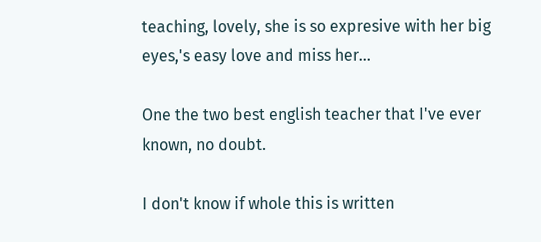teaching, lovely, she is so expresive with her big eyes,'s easy love and miss her...

One the two best english teacher that I've ever known, no doubt.

I don't know if whole this is written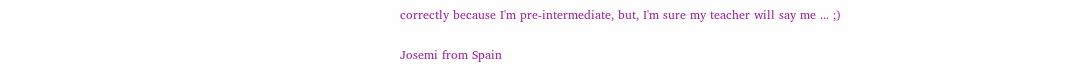correctly because I'm pre-intermediate, but, I'm sure my teacher will say me ... ;)

Josemi from Spain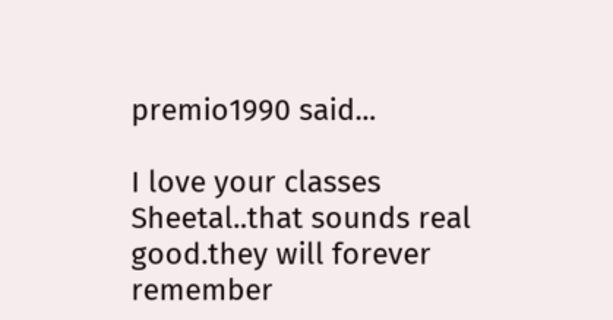premio1990 said...

I love your classes Sheetal..that sounds real good.they will forever remember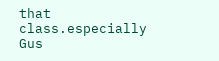that class.especially Gus